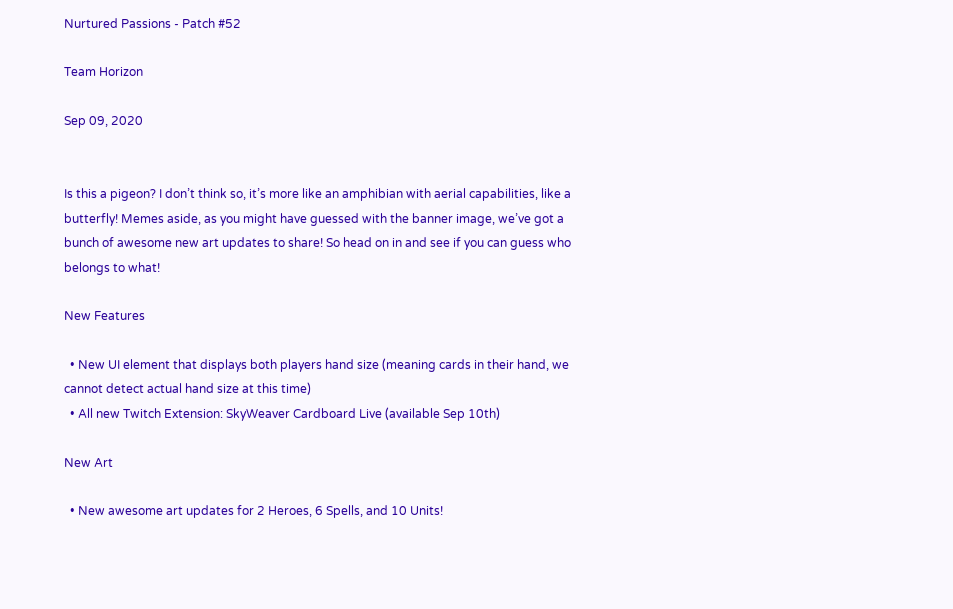Nurtured Passions - Patch #52

Team Horizon

Sep 09, 2020


Is this a pigeon? I don’t think so, it’s more like an amphibian with aerial capabilities, like a butterfly! Memes aside, as you might have guessed with the banner image, we’ve got a bunch of awesome new art updates to share! So head on in and see if you can guess who belongs to what!

New Features

  • New UI element that displays both players hand size (meaning cards in their hand, we cannot detect actual hand size at this time)
  • All new Twitch Extension: SkyWeaver Cardboard Live (available Sep 10th)

New Art

  • New awesome art updates for 2 Heroes, 6 Spells, and 10 Units!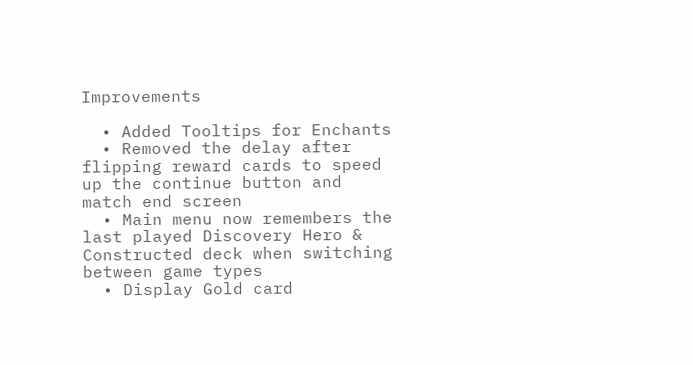Improvements

  • Added Tooltips for Enchants
  • Removed the delay after flipping reward cards to speed up the continue button and match end screen
  • Main menu now remembers the last played Discovery Hero & Constructed deck when switching between game types
  • Display Gold card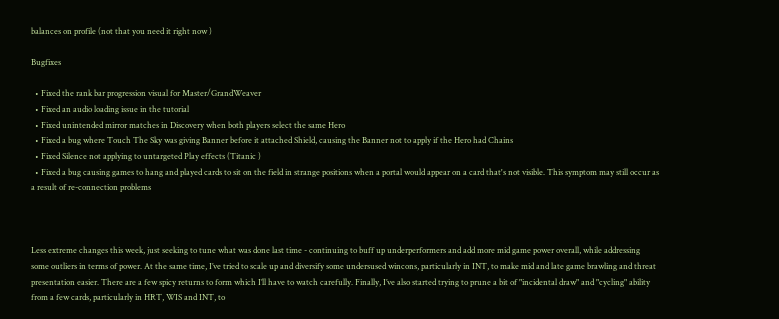balances on profile (not that you need it right now )

Bugfixes

  • Fixed the rank bar progression visual for Master/GrandWeaver
  • Fixed an audio loading issue in the tutorial
  • Fixed unintended mirror matches in Discovery when both players select the same Hero
  • Fixed a bug where Touch The Sky was giving Banner before it attached Shield, causing the Banner not to apply if the Hero had Chains
  • Fixed Silence not applying to untargeted Play effects (Titanic )
  • Fixed a bug causing games to hang and played cards to sit on the field in strange positions when a portal would appear on a card that's not visible. This symptom may still occur as a result of re-connection problems



Less extreme changes this week, just seeking to tune what was done last time - continuing to buff up underperformers and add more mid game power overall, while addressing some outliers in terms of power. At the same time, I’ve tried to scale up and diversify some undersused wincons, particularly in INT, to make mid and late game brawling and threat presentation easier. There are a few spicy returns to form which I’ll have to watch carefully. Finally, I’ve also started trying to prune a bit of "incidental draw" and "cycling" ability from a few cards, particularly in HRT, WIS and INT, to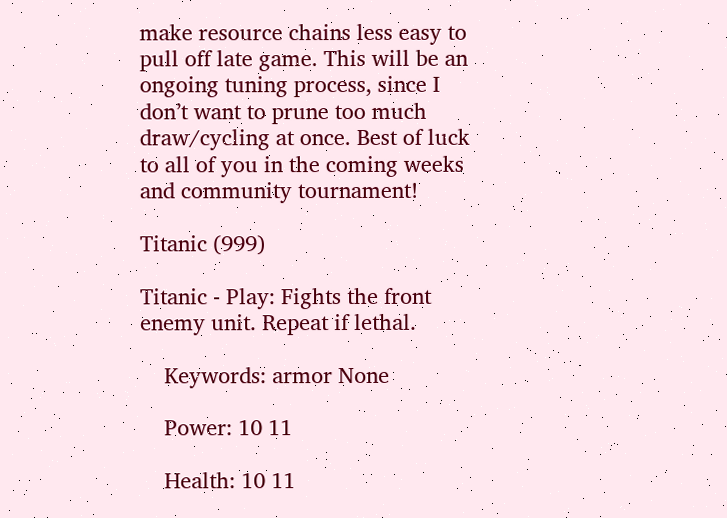make resource chains less easy to pull off late game. This will be an ongoing tuning process, since I don’t want to prune too much draw/cycling at once. Best of luck to all of you in the coming weeks and community tournament!

Titanic (999)

Titanic - Play: Fights the front enemy unit. Repeat if lethal.

    Keywords: armor None

    Power: 10 11

    Health: 10 11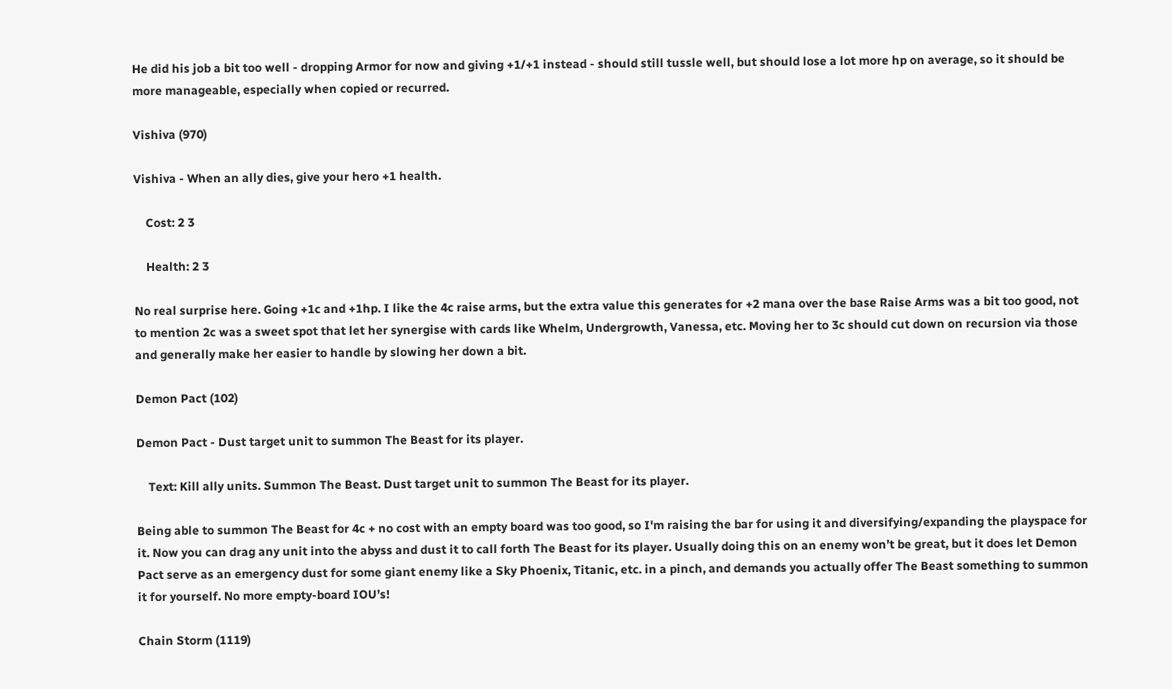He did his job a bit too well - dropping Armor for now and giving +1/+1 instead - should still tussle well, but should lose a lot more hp on average, so it should be more manageable, especially when copied or recurred.

Vishiva (970)

Vishiva - When an ally dies, give your hero +1 health.

    Cost: 2 3

    Health: 2 3

No real surprise here. Going +1c and +1hp. I like the 4c raise arms, but the extra value this generates for +2 mana over the base Raise Arms was a bit too good, not to mention 2c was a sweet spot that let her synergise with cards like Whelm, Undergrowth, Vanessa, etc. Moving her to 3c should cut down on recursion via those and generally make her easier to handle by slowing her down a bit.

Demon Pact (102)

Demon Pact - Dust target unit to summon The Beast for its player.

    Text: Kill ally units. Summon The Beast. Dust target unit to summon The Beast for its player.

Being able to summon The Beast for 4c + no cost with an empty board was too good, so I'm raising the bar for using it and diversifying/expanding the playspace for it. Now you can drag any unit into the abyss and dust it to call forth The Beast for its player. Usually doing this on an enemy won’t be great, but it does let Demon Pact serve as an emergency dust for some giant enemy like a Sky Phoenix, Titanic, etc. in a pinch, and demands you actually offer The Beast something to summon it for yourself. No more empty-board IOU’s!

Chain Storm (1119)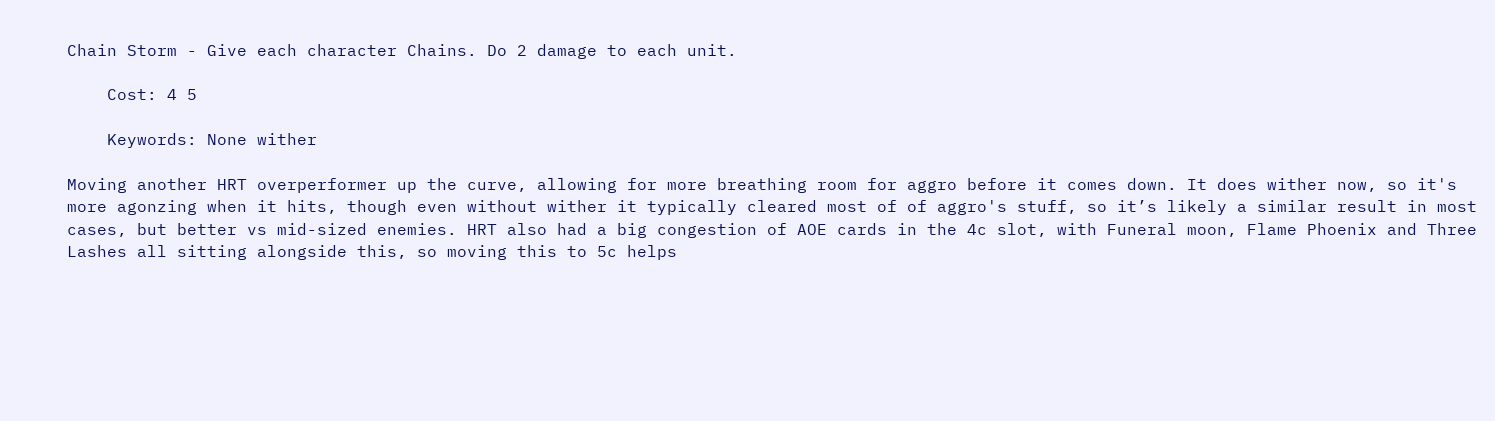Chain Storm - Give each character Chains. Do 2 damage to each unit.

    Cost: 4 5

    Keywords: None wither

Moving another HRT overperformer up the curve, allowing for more breathing room for aggro before it comes down. It does wither now, so it's more agonzing when it hits, though even without wither it typically cleared most of of aggro's stuff, so it’s likely a similar result in most cases, but better vs mid-sized enemies. HRT also had a big congestion of AOE cards in the 4c slot, with Funeral moon, Flame Phoenix and Three Lashes all sitting alongside this, so moving this to 5c helps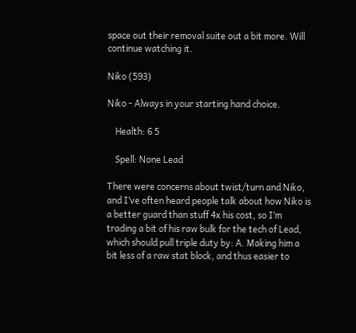space out their removal suite out a bit more. Will continue watching it.

Niko (593)

Niko - Always in your starting hand choice.

    Health: 6 5

    Spell: None Lead

There were concerns about twist/turn and Niko, and I’ve often heard people talk about how Niko is a better guard than stuff 4x his cost, so I’m trading a bit of his raw bulk for the tech of Lead, which should pull triple duty by: A. Making him a bit less of a raw stat block, and thus easier to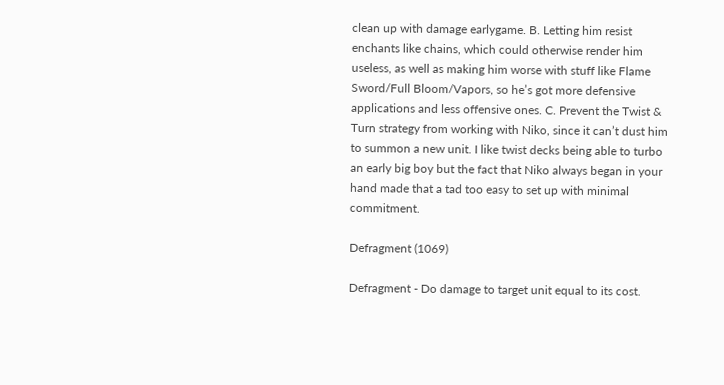clean up with damage earlygame. B. Letting him resist enchants like chains, which could otherwise render him useless, as well as making him worse with stuff like Flame Sword/Full Bloom/Vapors, so he’s got more defensive applications and less offensive ones. C. Prevent the Twist & Turn strategy from working with Niko, since it can’t dust him to summon a new unit. I like twist decks being able to turbo an early big boy but the fact that Niko always began in your hand made that a tad too easy to set up with minimal commitment.

Defragment (1069)

Defragment - Do damage to target unit equal to its cost.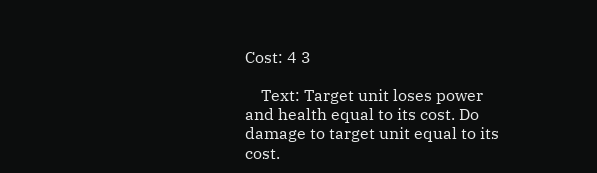Cost: 4 3

    Text: Target unit loses power and health equal to its cost. Do damage to target unit equal to its cost.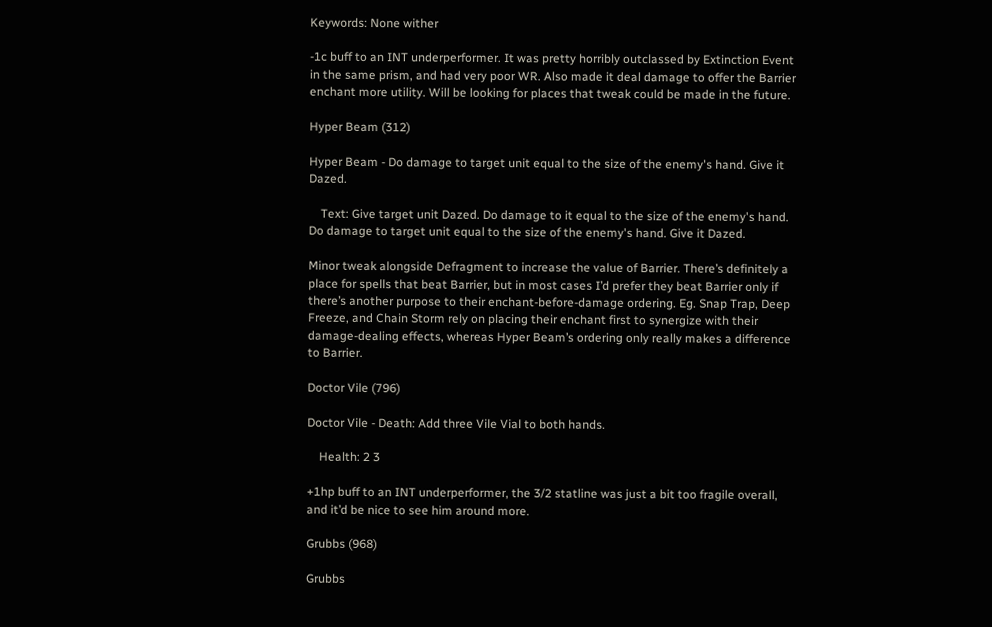Keywords: None wither

-1c buff to an INT underperformer. It was pretty horribly outclassed by Extinction Event in the same prism, and had very poor WR. Also made it deal damage to offer the Barrier enchant more utility. Will be looking for places that tweak could be made in the future.

Hyper Beam (312)

Hyper Beam - Do damage to target unit equal to the size of the enemy's hand. Give it Dazed.

    Text: Give target unit Dazed. Do damage to it equal to the size of the enemy's hand. Do damage to target unit equal to the size of the enemy's hand. Give it Dazed.

Minor tweak alongside Defragment to increase the value of Barrier. There’s definitely a place for spells that beat Barrier, but in most cases I’d prefer they beat Barrier only if there’s another purpose to their enchant-before-damage ordering. Eg. Snap Trap, Deep Freeze, and Chain Storm rely on placing their enchant first to synergize with their damage-dealing effects, whereas Hyper Beam’s ordering only really makes a difference to Barrier.

Doctor Vile (796)

Doctor Vile - Death: Add three Vile Vial to both hands.

    Health: 2 3

+1hp buff to an INT underperformer, the 3/2 statline was just a bit too fragile overall, and it’d be nice to see him around more.

Grubbs (968)

Grubbs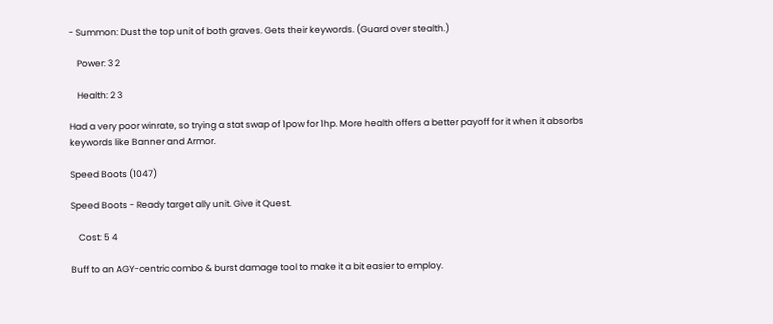- Summon: Dust the top unit of both graves. Gets their keywords. (Guard over stealth.)

    Power: 3 2

    Health: 2 3

Had a very poor winrate, so trying a stat swap of 1pow for 1hp. More health offers a better payoff for it when it absorbs keywords like Banner and Armor.

Speed Boots (1047)

Speed Boots - Ready target ally unit. Give it Quest.

    Cost: 5 4

Buff to an AGY-centric combo & burst damage tool to make it a bit easier to employ.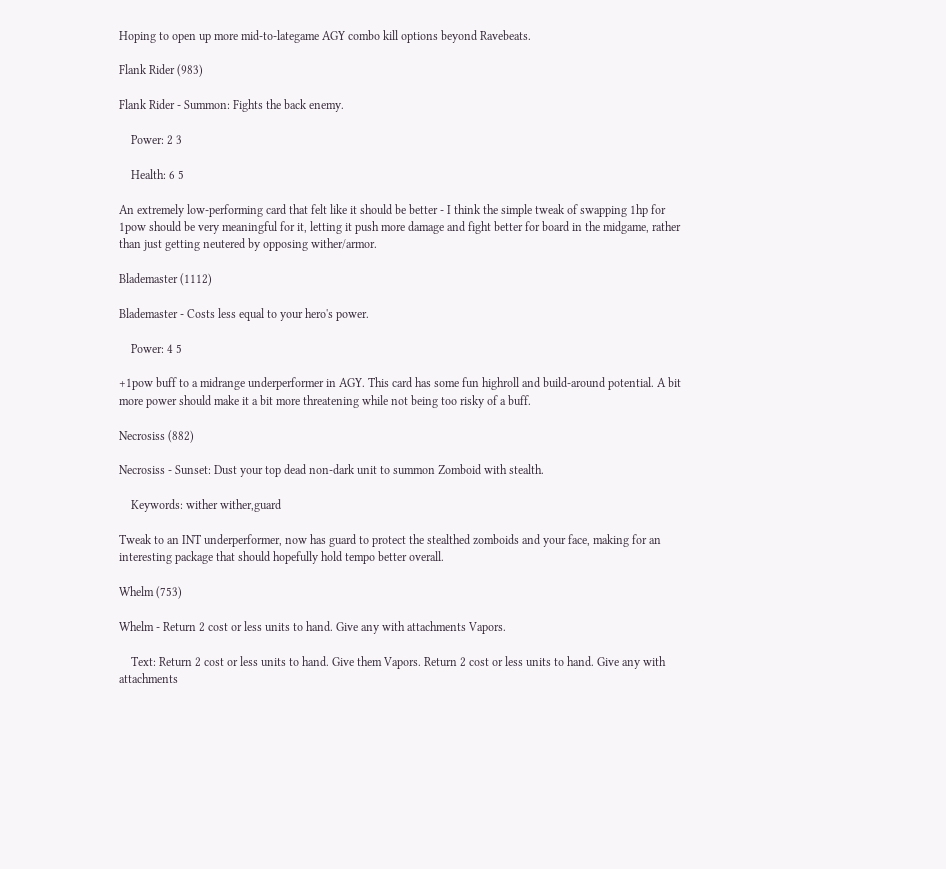Hoping to open up more mid-to-lategame AGY combo kill options beyond Ravebeats.

Flank Rider (983)

Flank Rider - Summon: Fights the back enemy.

    Power: 2 3

    Health: 6 5

An extremely low-performing card that felt like it should be better - I think the simple tweak of swapping 1hp for 1pow should be very meaningful for it, letting it push more damage and fight better for board in the midgame, rather than just getting neutered by opposing wither/armor.

Blademaster (1112)

Blademaster - Costs less equal to your hero's power.

    Power: 4 5

+1pow buff to a midrange underperformer in AGY. This card has some fun highroll and build-around potential. A bit more power should make it a bit more threatening while not being too risky of a buff.

Necrosiss (882)

Necrosiss - Sunset: Dust your top dead non-dark unit to summon Zomboid with stealth.

    Keywords: wither wither,guard

Tweak to an INT underperformer, now has guard to protect the stealthed zomboids and your face, making for an interesting package that should hopefully hold tempo better overall.

Whelm (753)

Whelm - Return 2 cost or less units to hand. Give any with attachments Vapors.

    Text: Return 2 cost or less units to hand. Give them Vapors. Return 2 cost or less units to hand. Give any with attachments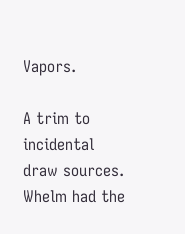Vapors.

A trim to incidental draw sources. Whelm had the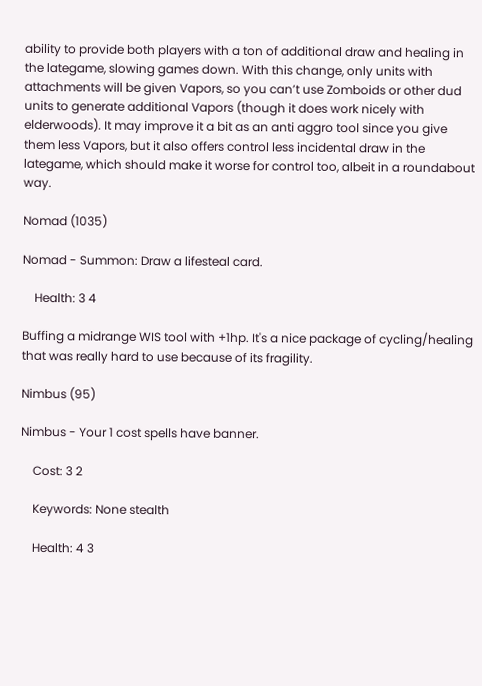ability to provide both players with a ton of additional draw and healing in the lategame, slowing games down. With this change, only units with attachments will be given Vapors, so you can’t use Zomboids or other dud units to generate additional Vapors (though it does work nicely with elderwoods). It may improve it a bit as an anti aggro tool since you give them less Vapors, but it also offers control less incidental draw in the lategame, which should make it worse for control too, albeit in a roundabout way.

Nomad (1035)

Nomad - Summon: Draw a lifesteal card.

    Health: 3 4

Buffing a midrange WIS tool with +1hp. It's a nice package of cycling/healing that was really hard to use because of its fragility.

Nimbus (95)

Nimbus - Your 1 cost spells have banner.

    Cost: 3 2

    Keywords: None stealth

    Health: 4 3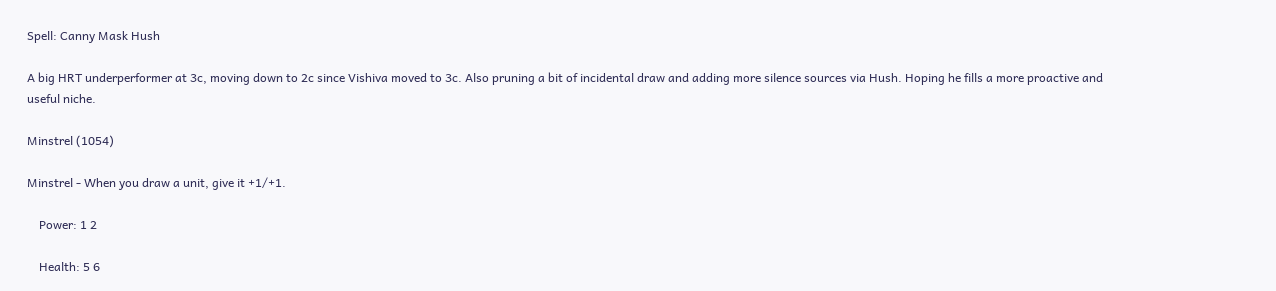Spell: Canny Mask Hush

A big HRT underperformer at 3c, moving down to 2c since Vishiva moved to 3c. Also pruning a bit of incidental draw and adding more silence sources via Hush. Hoping he fills a more proactive and useful niche.

Minstrel (1054)

Minstrel - When you draw a unit, give it +1/+1.

    Power: 1 2

    Health: 5 6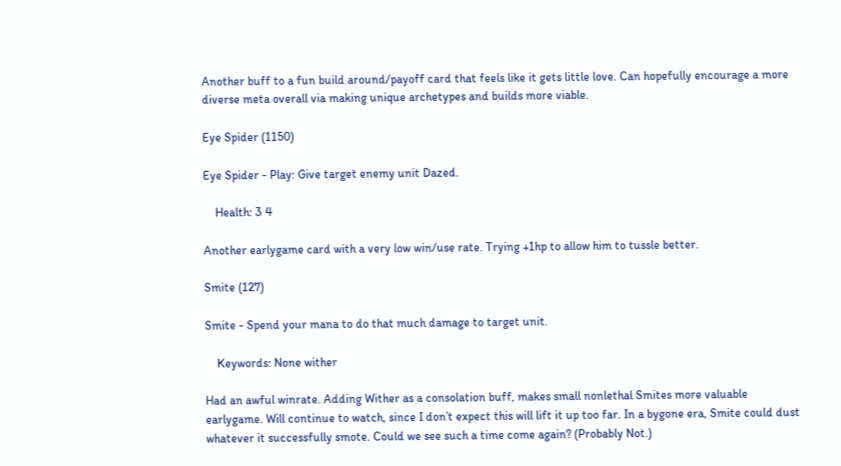Another buff to a fun build around/payoff card that feels like it gets little love. Can hopefully encourage a more diverse meta overall via making unique archetypes and builds more viable.

Eye Spider (1150)

Eye Spider - Play: Give target enemy unit Dazed.

    Health: 3 4

Another earlygame card with a very low win/use rate. Trying +1hp to allow him to tussle better.

Smite (127)

Smite - Spend your mana to do that much damage to target unit.

    Keywords: None wither

Had an awful winrate. Adding Wither as a consolation buff, makes small nonlethal Smites more valuable earlygame. Will continue to watch, since I don’t expect this will lift it up too far. In a bygone era, Smite could dust whatever it successfully smote. Could we see such a time come again? (Probably Not.)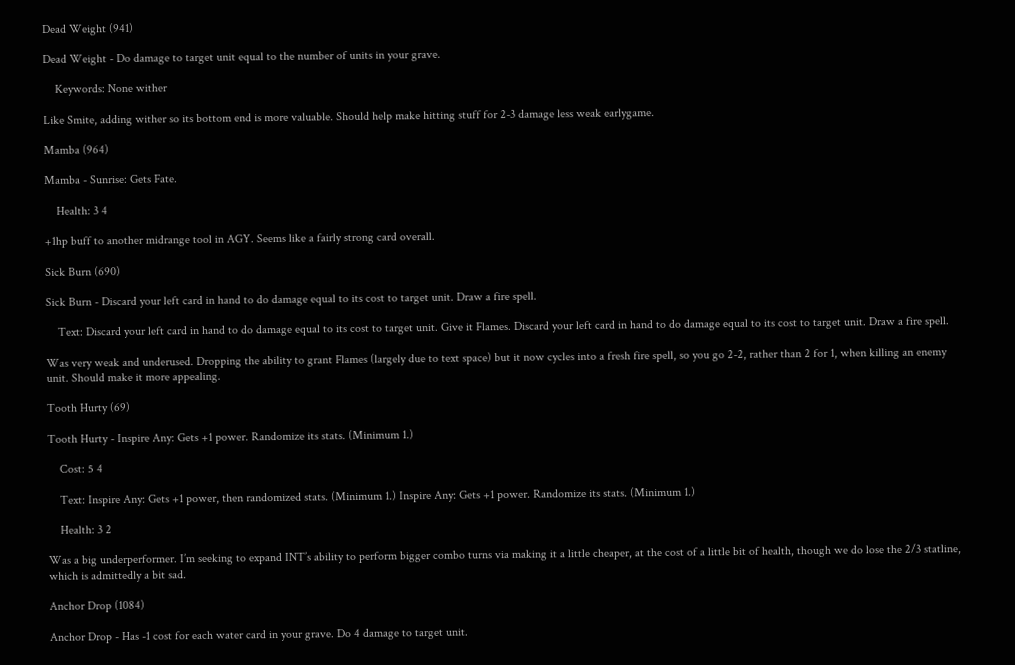Dead Weight (941)

Dead Weight - Do damage to target unit equal to the number of units in your grave.

    Keywords: None wither

Like Smite, adding wither so its bottom end is more valuable. Should help make hitting stuff for 2-3 damage less weak earlygame.

Mamba (964)

Mamba - Sunrise: Gets Fate.

    Health: 3 4

+1hp buff to another midrange tool in AGY. Seems like a fairly strong card overall.

Sick Burn (690)

Sick Burn - Discard your left card in hand to do damage equal to its cost to target unit. Draw a fire spell.

    Text: Discard your left card in hand to do damage equal to its cost to target unit. Give it Flames. Discard your left card in hand to do damage equal to its cost to target unit. Draw a fire spell.

Was very weak and underused. Dropping the ability to grant Flames (largely due to text space) but it now cycles into a fresh fire spell, so you go 2-2, rather than 2 for 1, when killing an enemy unit. Should make it more appealing.

Tooth Hurty (69)

Tooth Hurty - Inspire Any: Gets +1 power. Randomize its stats. (Minimum 1.)

    Cost: 5 4

    Text: Inspire Any: Gets +1 power, then randomized stats. (Minimum 1.) Inspire Any: Gets +1 power. Randomize its stats. (Minimum 1.)

    Health: 3 2

Was a big underperformer. I’m seeking to expand INT’s ability to perform bigger combo turns via making it a little cheaper, at the cost of a little bit of health, though we do lose the 2/3 statline, which is admittedly a bit sad.

Anchor Drop (1084)

Anchor Drop - Has -1 cost for each water card in your grave. Do 4 damage to target unit.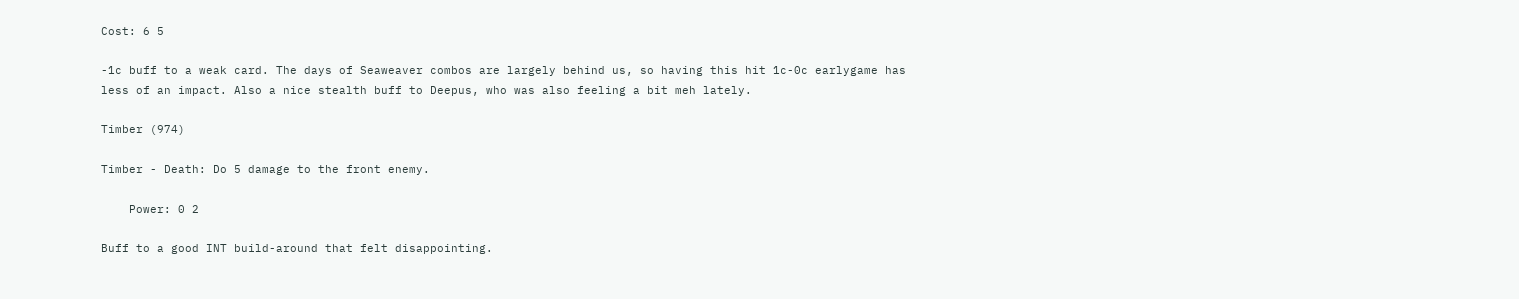Cost: 6 5

-1c buff to a weak card. The days of Seaweaver combos are largely behind us, so having this hit 1c-0c earlygame has less of an impact. Also a nice stealth buff to Deepus, who was also feeling a bit meh lately.

Timber (974)

Timber - Death: Do 5 damage to the front enemy.

    Power: 0 2

Buff to a good INT build-around that felt disappointing.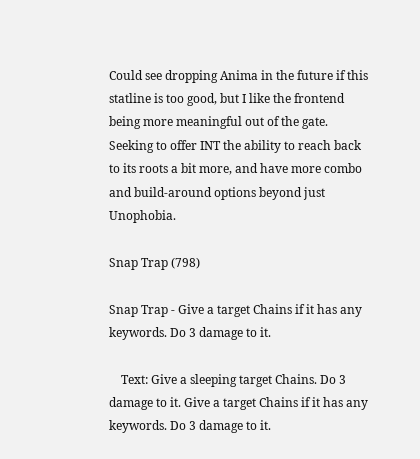Could see dropping Anima in the future if this statline is too good, but I like the frontend being more meaningful out of the gate. Seeking to offer INT the ability to reach back to its roots a bit more, and have more combo and build-around options beyond just Unophobia.

Snap Trap (798)

Snap Trap - Give a target Chains if it has any keywords. Do 3 damage to it.

    Text: Give a sleeping target Chains. Do 3 damage to it. Give a target Chains if it has any keywords. Do 3 damage to it.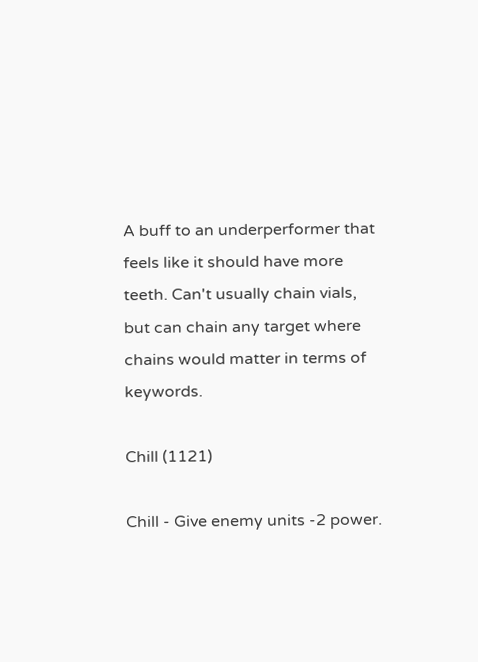A buff to an underperformer that feels like it should have more teeth. Can't usually chain vials, but can chain any target where chains would matter in terms of keywords.

Chill (1121)

Chill - Give enemy units -2 power.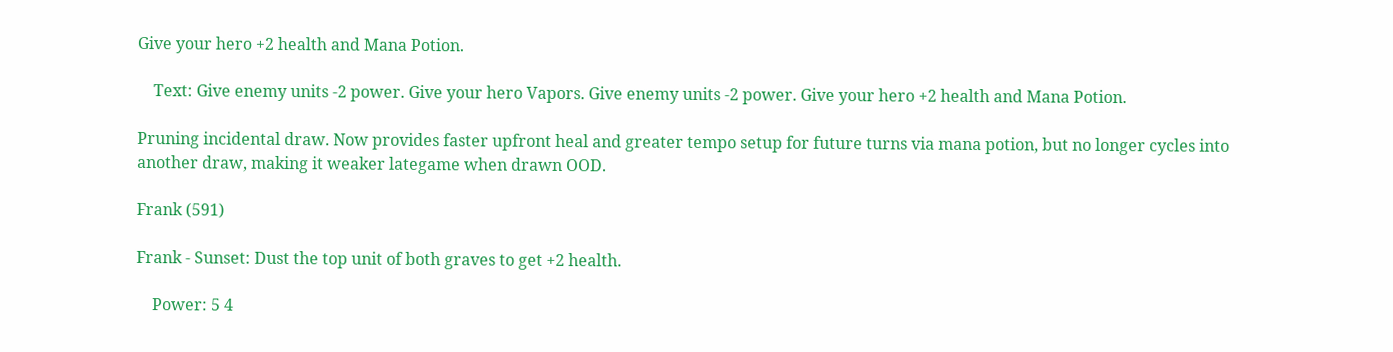Give your hero +2 health and Mana Potion.

    Text: Give enemy units -2 power. Give your hero Vapors. Give enemy units -2 power. Give your hero +2 health and Mana Potion.

Pruning incidental draw. Now provides faster upfront heal and greater tempo setup for future turns via mana potion, but no longer cycles into another draw, making it weaker lategame when drawn OOD.

Frank (591)

Frank - Sunset: Dust the top unit of both graves to get +2 health.

    Power: 5 4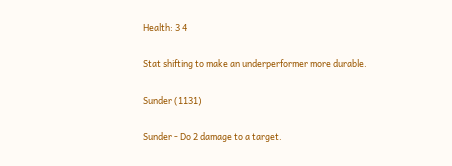Health: 3 4

Stat shifting to make an underperformer more durable.

Sunder (1131)

Sunder - Do 2 damage to a target.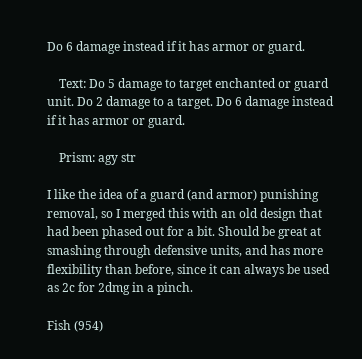Do 6 damage instead if it has armor or guard.

    Text: Do 5 damage to target enchanted or guard unit. Do 2 damage to a target. Do 6 damage instead if it has armor or guard.

    Prism: agy str

I like the idea of a guard (and armor) punishing removal, so I merged this with an old design that had been phased out for a bit. Should be great at smashing through defensive units, and has more flexibility than before, since it can always be used as 2c for 2dmg in a pinch.

Fish (954)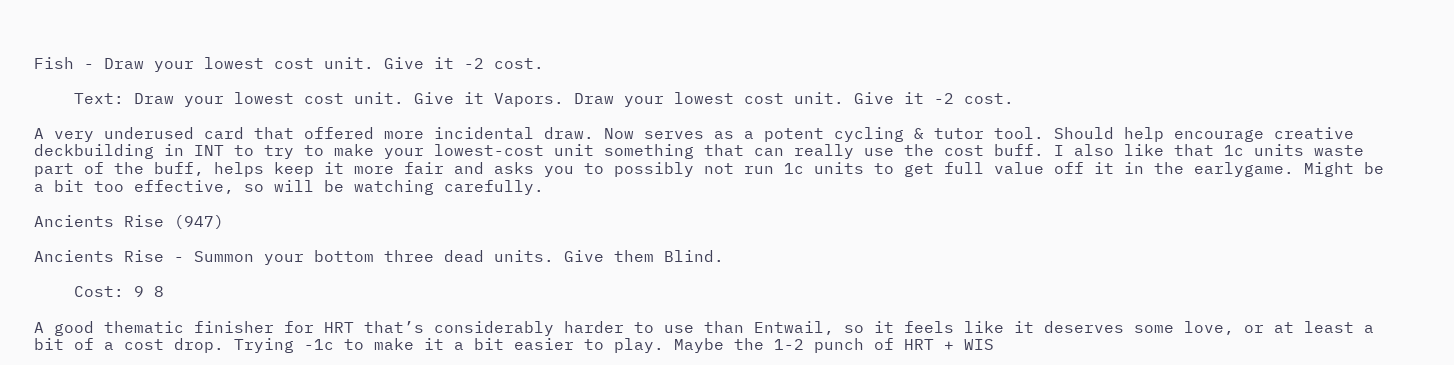Fish - Draw your lowest cost unit. Give it -2 cost.

    Text: Draw your lowest cost unit. Give it Vapors. Draw your lowest cost unit. Give it -2 cost.

A very underused card that offered more incidental draw. Now serves as a potent cycling & tutor tool. Should help encourage creative deckbuilding in INT to try to make your lowest-cost unit something that can really use the cost buff. I also like that 1c units waste part of the buff, helps keep it more fair and asks you to possibly not run 1c units to get full value off it in the earlygame. Might be a bit too effective, so will be watching carefully.

Ancients Rise (947)

Ancients Rise - Summon your bottom three dead units. Give them Blind.

    Cost: 9 8

A good thematic finisher for HRT that’s considerably harder to use than Entwail, so it feels like it deserves some love, or at least a bit of a cost drop. Trying -1c to make it a bit easier to play. Maybe the 1-2 punch of HRT + WIS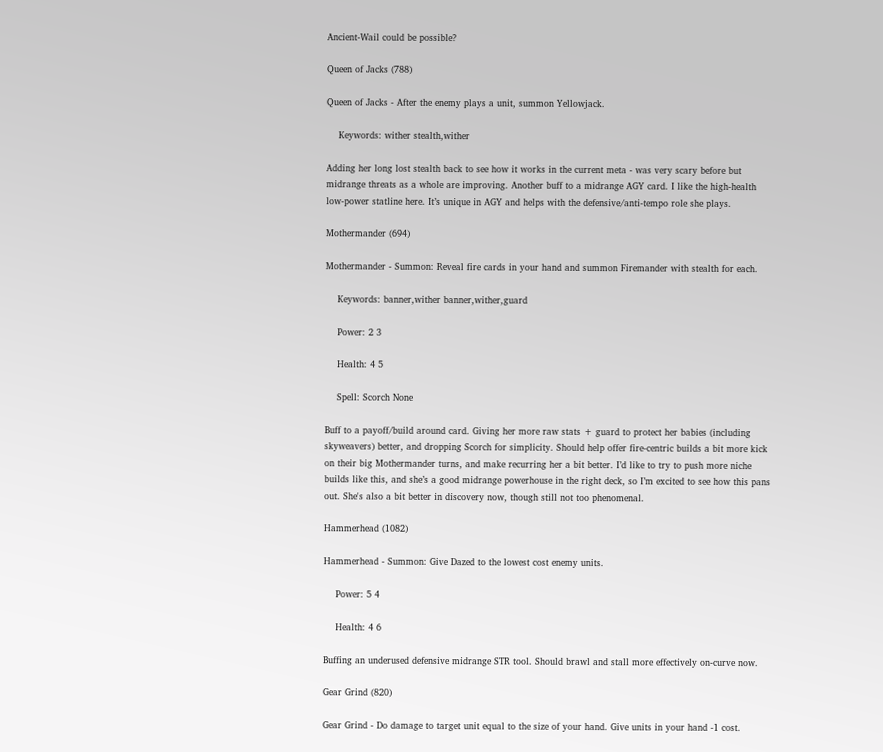Ancient-Wail could be possible?

Queen of Jacks (788)

Queen of Jacks - After the enemy plays a unit, summon Yellowjack.

    Keywords: wither stealth,wither

Adding her long lost stealth back to see how it works in the current meta - was very scary before but midrange threats as a whole are improving. Another buff to a midrange AGY card. I like the high-health low-power statline here. It’s unique in AGY and helps with the defensive/anti-tempo role she plays.

Mothermander (694)

Mothermander - Summon: Reveal fire cards in your hand and summon Firemander with stealth for each.

    Keywords: banner,wither banner,wither,guard

    Power: 2 3

    Health: 4 5

    Spell: Scorch None

Buff to a payoff/build around card. Giving her more raw stats + guard to protect her babies (including skyweavers) better, and dropping Scorch for simplicity. Should help offer fire-centric builds a bit more kick on their big Mothermander turns, and make recurring her a bit better. I’d like to try to push more niche builds like this, and she’s a good midrange powerhouse in the right deck, so I’m excited to see how this pans out. She's also a bit better in discovery now, though still not too phenomenal.

Hammerhead (1082)

Hammerhead - Summon: Give Dazed to the lowest cost enemy units.

    Power: 5 4

    Health: 4 6

Buffing an underused defensive midrange STR tool. Should brawl and stall more effectively on-curve now.

Gear Grind (820)

Gear Grind - Do damage to target unit equal to the size of your hand. Give units in your hand -1 cost.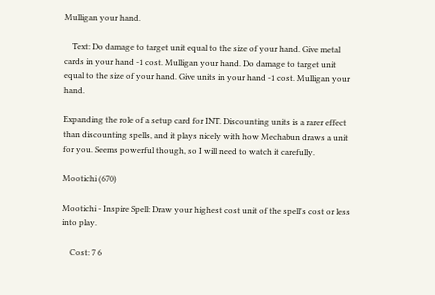Mulligan your hand.

    Text: Do damage to target unit equal to the size of your hand. Give metal cards in your hand -1 cost. Mulligan your hand. Do damage to target unit equal to the size of your hand. Give units in your hand -1 cost. Mulligan your hand.

Expanding the role of a setup card for INT. Discounting units is a rarer effect than discounting spells, and it plays nicely with how Mechabun draws a unit for you. Seems powerful though, so I will need to watch it carefully.

Mootichi (670)

Mootichi - Inspire Spell: Draw your highest cost unit of the spell's cost or less into play.

    Cost: 7 6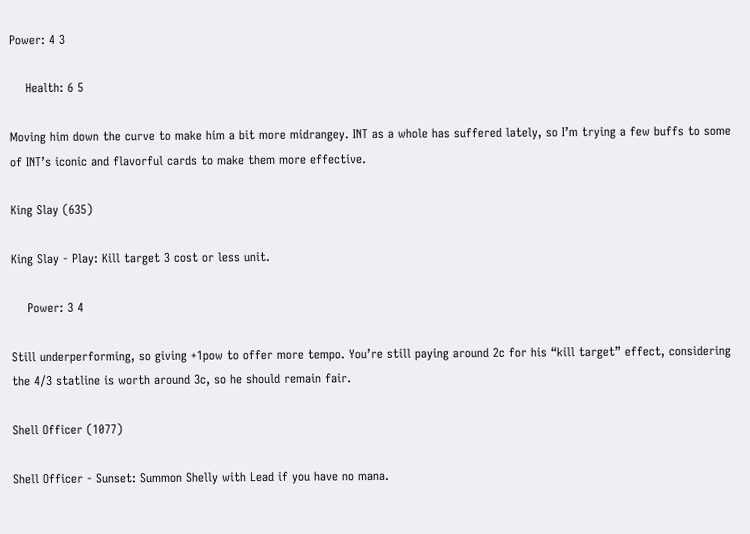Power: 4 3

    Health: 6 5

Moving him down the curve to make him a bit more midrangey. INT as a whole has suffered lately, so I’m trying a few buffs to some of INT’s iconic and flavorful cards to make them more effective.

King Slay (635)

King Slay - Play: Kill target 3 cost or less unit.

    Power: 3 4

Still underperforming, so giving +1pow to offer more tempo. You’re still paying around 2c for his “kill target” effect, considering the 4/3 statline is worth around 3c, so he should remain fair.

Shell Officer (1077)

Shell Officer - Sunset: Summon Shelly with Lead if you have no mana.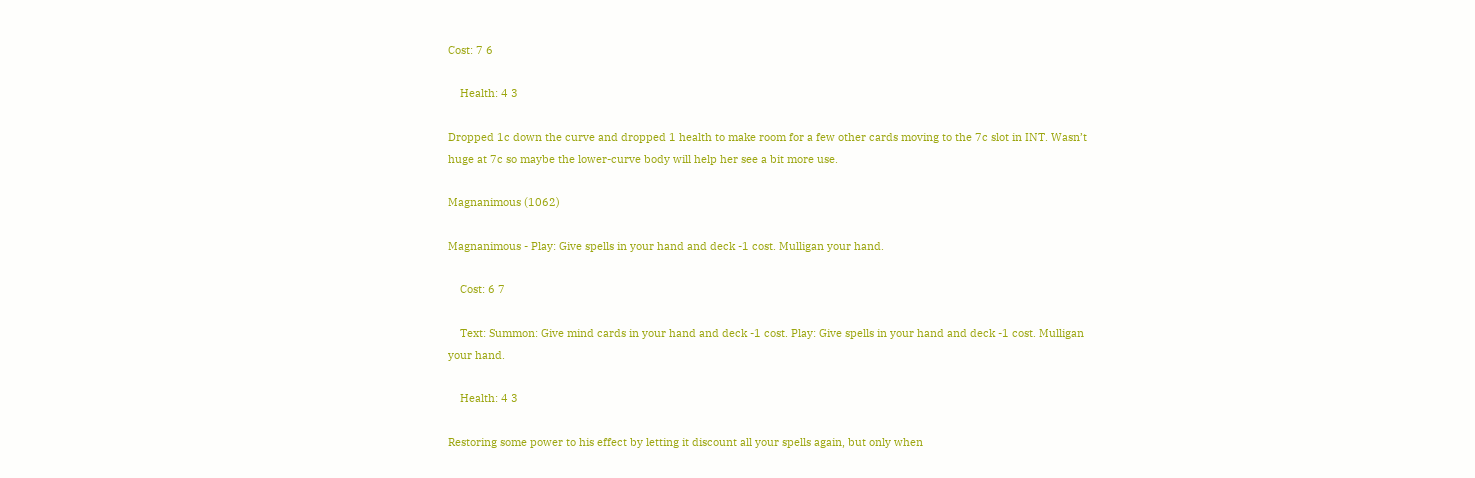Cost: 7 6

    Health: 4 3

Dropped 1c down the curve and dropped 1 health to make room for a few other cards moving to the 7c slot in INT. Wasn’t huge at 7c so maybe the lower-curve body will help her see a bit more use.

Magnanimous (1062)

Magnanimous - Play: Give spells in your hand and deck -1 cost. Mulligan your hand.

    Cost: 6 7

    Text: Summon: Give mind cards in your hand and deck -1 cost. Play: Give spells in your hand and deck -1 cost. Mulligan your hand.

    Health: 4 3

Restoring some power to his effect by letting it discount all your spells again, but only when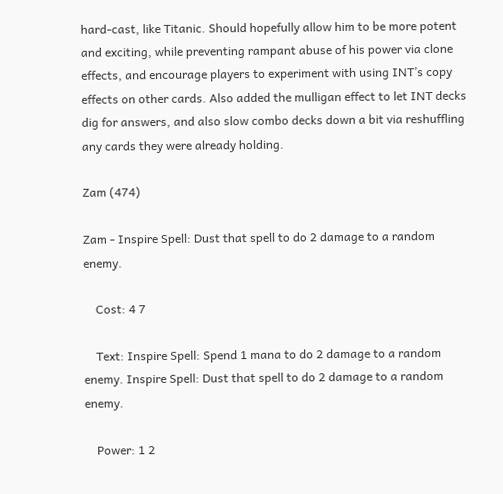hard-cast, like Titanic. Should hopefully allow him to be more potent and exciting, while preventing rampant abuse of his power via clone effects, and encourage players to experiment with using INT’s copy effects on other cards. Also added the mulligan effect to let INT decks dig for answers, and also slow combo decks down a bit via reshuffling any cards they were already holding.

Zam (474)

Zam - Inspire Spell: Dust that spell to do 2 damage to a random enemy.

    Cost: 4 7

    Text: Inspire Spell: Spend 1 mana to do 2 damage to a random enemy. Inspire Spell: Dust that spell to do 2 damage to a random enemy.

    Power: 1 2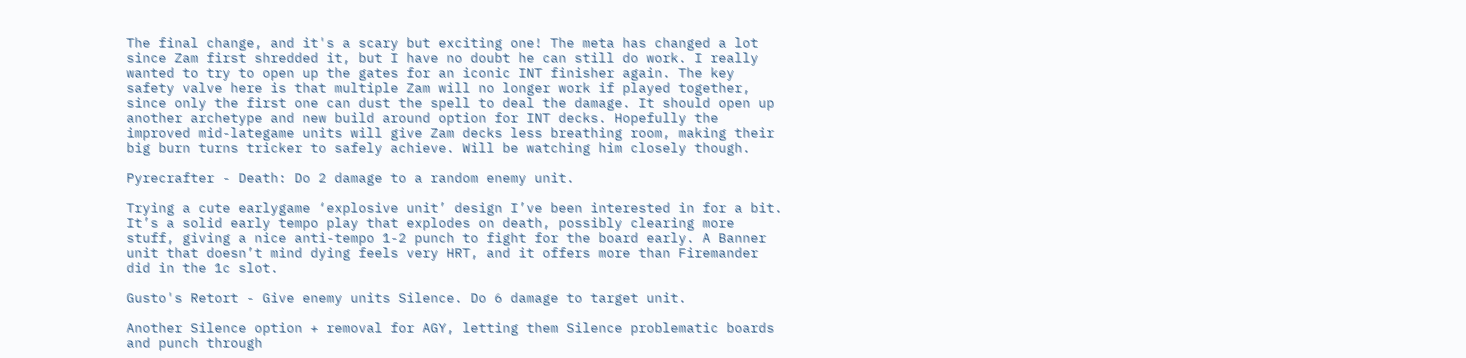The final change, and it's a scary but exciting one! The meta has changed a lot since Zam first shredded it, but I have no doubt he can still do work. I really wanted to try to open up the gates for an iconic INT finisher again. The key safety valve here is that multiple Zam will no longer work if played together, since only the first one can dust the spell to deal the damage. It should open up another archetype and new build around option for INT decks. Hopefully the improved mid-lategame units will give Zam decks less breathing room, making their big burn turns tricker to safely achieve. Will be watching him closely though.

Pyrecrafter - Death: Do 2 damage to a random enemy unit.

Trying a cute earlygame ‘explosive unit’ design I’ve been interested in for a bit. It’s a solid early tempo play that explodes on death, possibly clearing more stuff, giving a nice anti-tempo 1-2 punch to fight for the board early. A Banner unit that doesn’t mind dying feels very HRT, and it offers more than Firemander did in the 1c slot.

Gusto's Retort - Give enemy units Silence. Do 6 damage to target unit.

Another Silence option + removal for AGY, letting them Silence problematic boards and punch through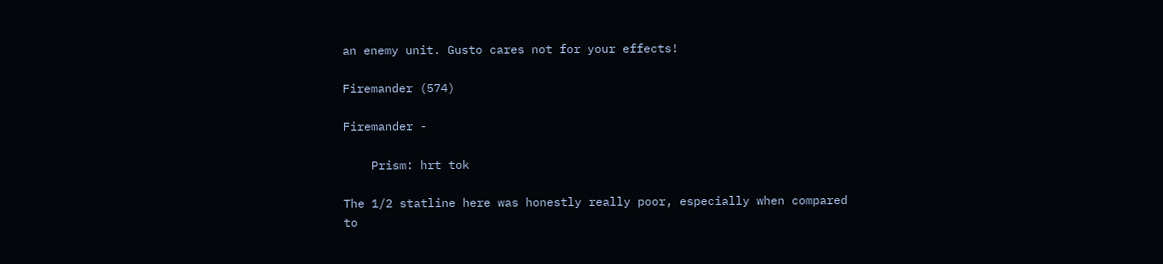an enemy unit. Gusto cares not for your effects!

Firemander (574)

Firemander -

    Prism: hrt tok

The 1/2 statline here was honestly really poor, especially when compared to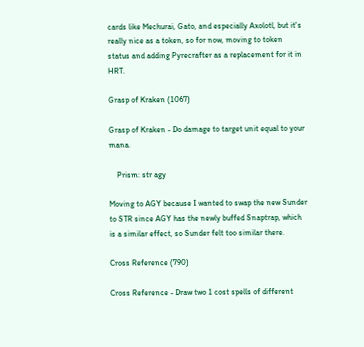cards like Mechurai, Gato, and especially Axolotl, but it's really nice as a token, so for now, moving to token status and adding Pyrecrafter as a replacement for it in HRT.

Grasp of Kraken (1067)

Grasp of Kraken - Do damage to target unit equal to your mana.

    Prism: str agy

Moving to AGY because I wanted to swap the new Sunder to STR since AGY has the newly buffed Snaptrap, which is a similar effect, so Sunder felt too similar there.

Cross Reference (790)

Cross Reference - Draw two 1 cost spells of different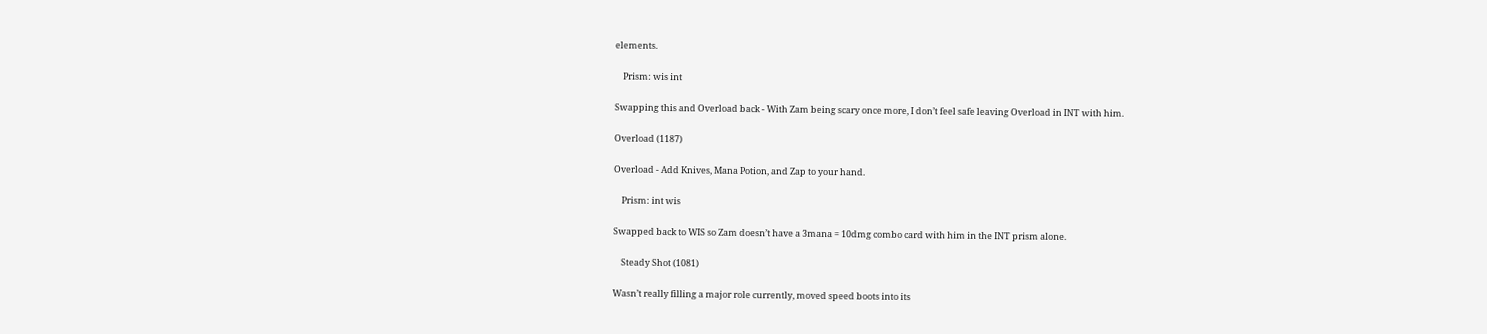elements.

    Prism: wis int

Swapping this and Overload back - With Zam being scary once more, I don’t feel safe leaving Overload in INT with him.

Overload (1187)

Overload - Add Knives, Mana Potion, and Zap to your hand.

    Prism: int wis

Swapped back to WIS so Zam doesn’t have a 3mana = 10dmg combo card with him in the INT prism alone.

    Steady Shot (1081)

Wasn’t really filling a major role currently, moved speed boots into its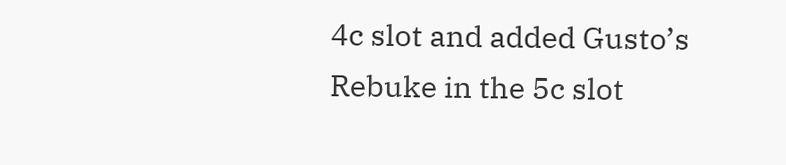4c slot and added Gusto’s Rebuke in the 5c slot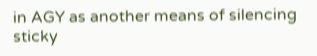in AGY as another means of silencing sticky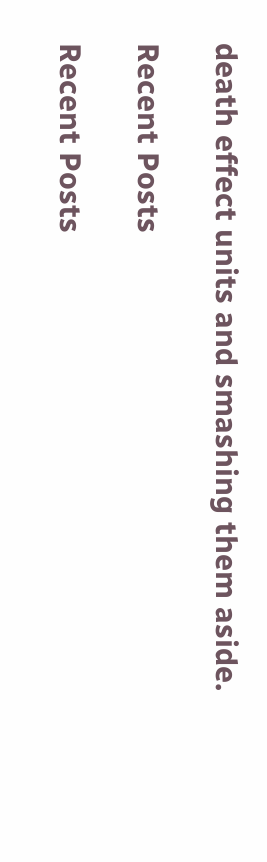death effect units and smashing them aside.

Recent Posts

Recent Posts